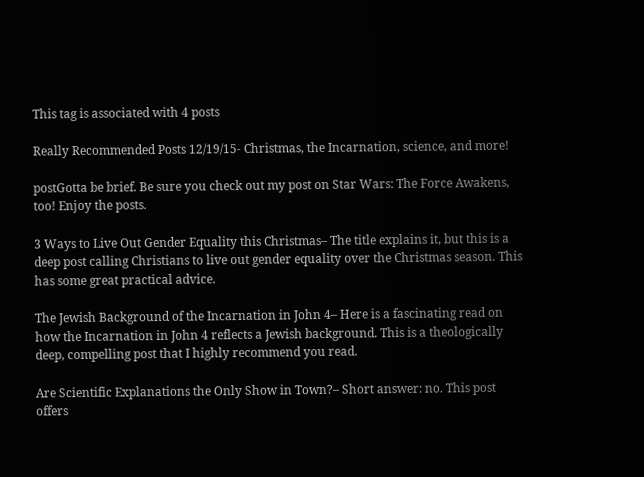This tag is associated with 4 posts

Really Recommended Posts 12/19/15- Christmas, the Incarnation, science, and more!

postGotta be brief. Be sure you check out my post on Star Wars: The Force Awakens, too! Enjoy the posts.

3 Ways to Live Out Gender Equality this Christmas– The title explains it, but this is a deep post calling Christians to live out gender equality over the Christmas season. This has some great practical advice.

The Jewish Background of the Incarnation in John 4– Here is a fascinating read on how the Incarnation in John 4 reflects a Jewish background. This is a theologically deep, compelling post that I highly recommend you read.

Are Scientific Explanations the Only Show in Town?– Short answer: no. This post offers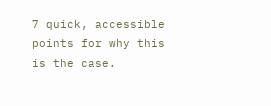7 quick, accessible points for why this is the case.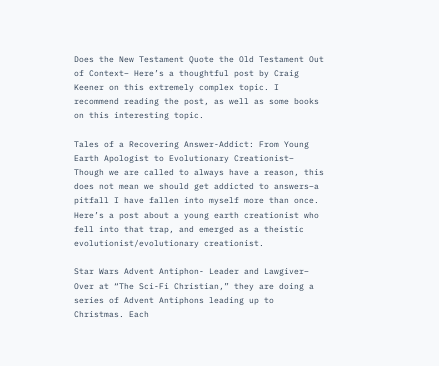Does the New Testament Quote the Old Testament Out of Context– Here’s a thoughtful post by Craig Keener on this extremely complex topic. I recommend reading the post, as well as some books on this interesting topic.

Tales of a Recovering Answer-Addict: From Young Earth Apologist to Evolutionary Creationist– Though we are called to always have a reason, this does not mean we should get addicted to answers–a pitfall I have fallen into myself more than once. Here’s a post about a young earth creationist who fell into that trap, and emerged as a theistic evolutionist/evolutionary creationist.

Star Wars Advent Antiphon- Leader and Lawgiver– Over at “The Sci-Fi Christian,” they are doing a series of Advent Antiphons leading up to Christmas. Each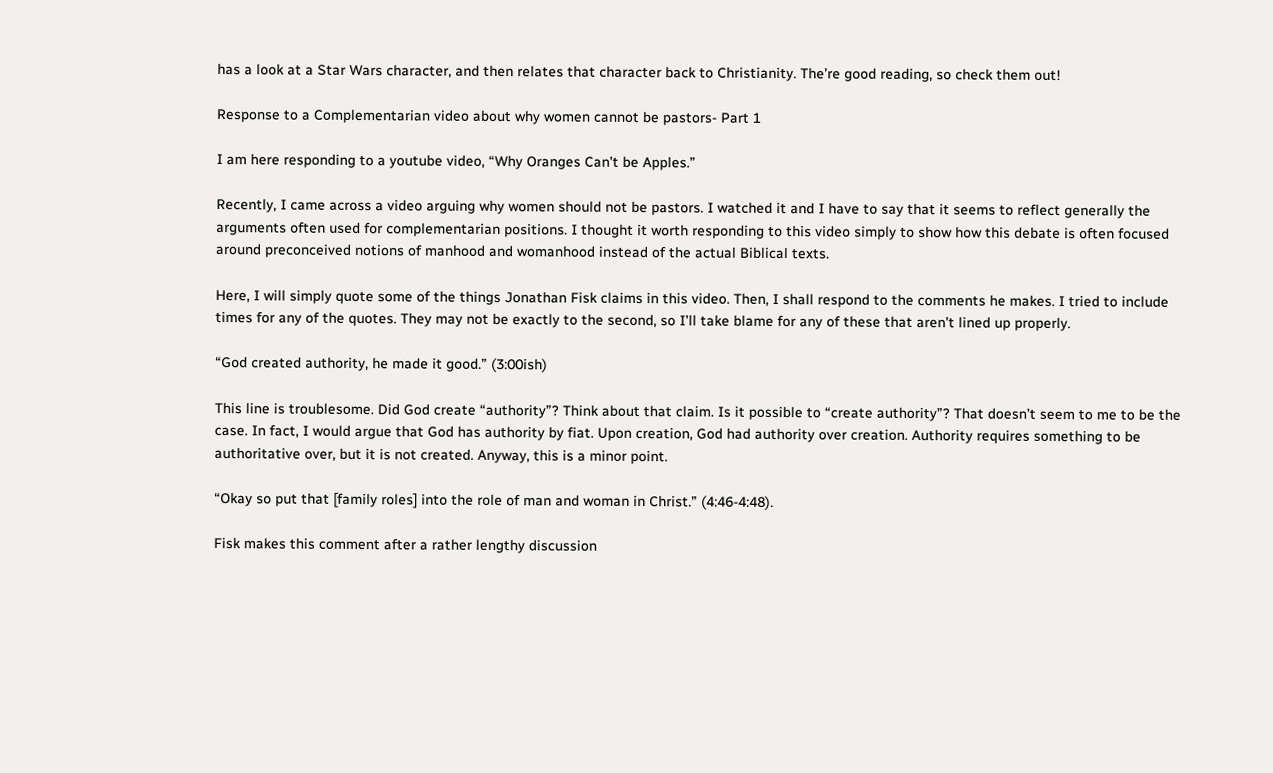has a look at a Star Wars character, and then relates that character back to Christianity. The’re good reading, so check them out!

Response to a Complementarian video about why women cannot be pastors- Part 1

I am here responding to a youtube video, “Why Oranges Can’t be Apples.”

Recently, I came across a video arguing why women should not be pastors. I watched it and I have to say that it seems to reflect generally the arguments often used for complementarian positions. I thought it worth responding to this video simply to show how this debate is often focused around preconceived notions of manhood and womanhood instead of the actual Biblical texts.

Here, I will simply quote some of the things Jonathan Fisk claims in this video. Then, I shall respond to the comments he makes. I tried to include times for any of the quotes. They may not be exactly to the second, so I’ll take blame for any of these that aren’t lined up properly.

“God created authority, he made it good.” (3:00ish)

This line is troublesome. Did God create “authority”? Think about that claim. Is it possible to “create authority”? That doesn’t seem to me to be the case. In fact, I would argue that God has authority by fiat. Upon creation, God had authority over creation. Authority requires something to be authoritative over, but it is not created. Anyway, this is a minor point.

“Okay so put that [family roles] into the role of man and woman in Christ.” (4:46-4:48).

Fisk makes this comment after a rather lengthy discussion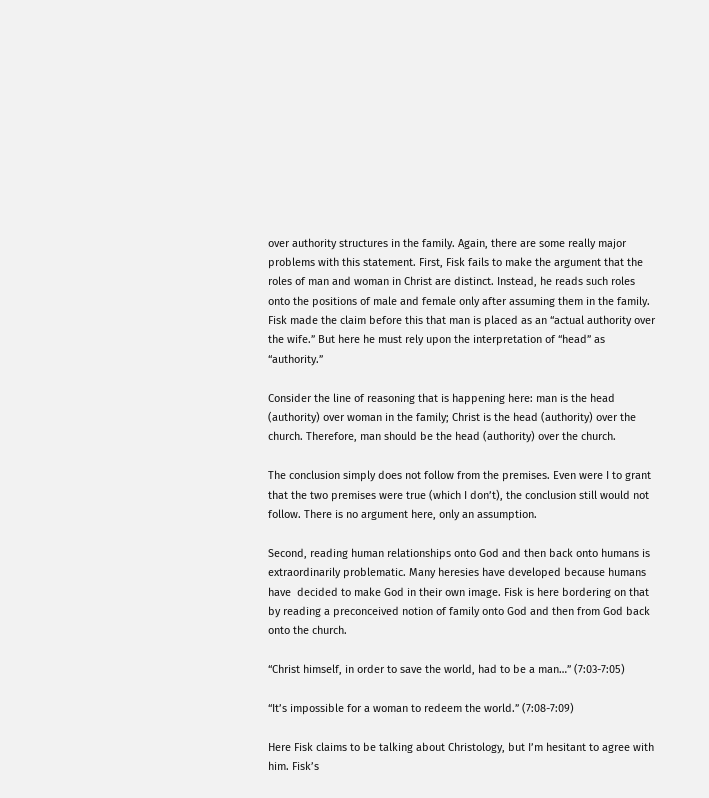over authority structures in the family. Again, there are some really major problems with this statement. First, Fisk fails to make the argument that the roles of man and woman in Christ are distinct. Instead, he reads such roles onto the positions of male and female only after assuming them in the family. Fisk made the claim before this that man is placed as an “actual authority over the wife.” But here he must rely upon the interpretation of “head” as “authority.”

Consider the line of reasoning that is happening here: man is the head (authority) over woman in the family; Christ is the head (authority) over the church. Therefore, man should be the head (authority) over the church.

The conclusion simply does not follow from the premises. Even were I to grant that the two premises were true (which I don’t), the conclusion still would not follow. There is no argument here, only an assumption.

Second, reading human relationships onto God and then back onto humans is extraordinarily problematic. Many heresies have developed because humans have  decided to make God in their own image. Fisk is here bordering on that by reading a preconceived notion of family onto God and then from God back onto the church.

“Christ himself, in order to save the world, had to be a man…” (7:03-7:05)

“It’s impossible for a woman to redeem the world.” (7:08-7:09)

Here Fisk claims to be talking about Christology, but I’m hesitant to agree with him. Fisk’s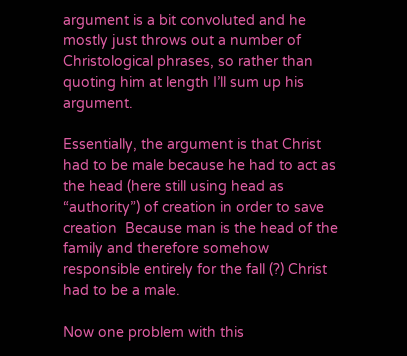argument is a bit convoluted and he mostly just throws out a number of Christological phrases, so rather than quoting him at length I’ll sum up his argument.

Essentially, the argument is that Christ had to be male because he had to act as the head (here still using head as “authority”) of creation in order to save creation  Because man is the head of the family and therefore somehow responsible entirely for the fall (?) Christ had to be a male.

Now one problem with this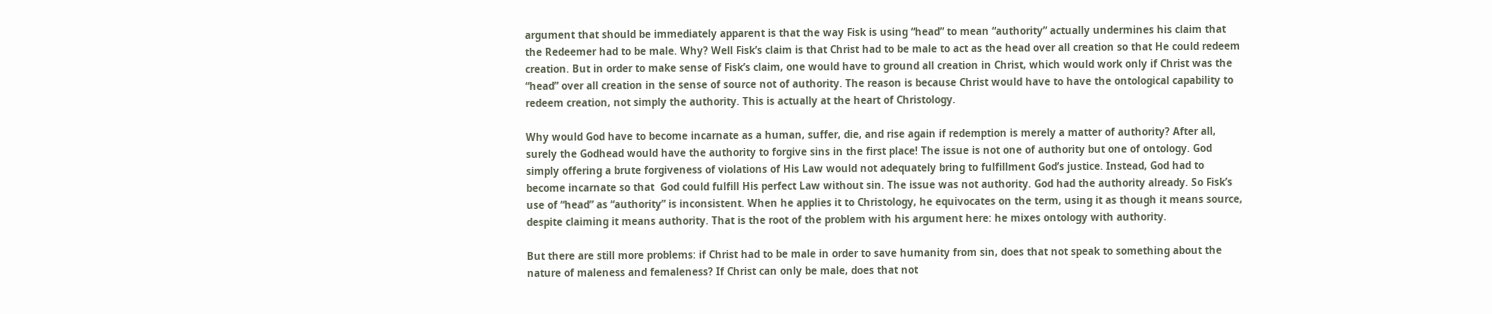argument that should be immediately apparent is that the way Fisk is using “head” to mean “authority” actually undermines his claim that the Redeemer had to be male. Why? Well Fisk’s claim is that Christ had to be male to act as the head over all creation so that He could redeem creation. But in order to make sense of Fisk’s claim, one would have to ground all creation in Christ, which would work only if Christ was the “head” over all creation in the sense of source not of authority. The reason is because Christ would have to have the ontological capability to redeem creation, not simply the authority. This is actually at the heart of Christology.

Why would God have to become incarnate as a human, suffer, die, and rise again if redemption is merely a matter of authority? After all, surely the Godhead would have the authority to forgive sins in the first place! The issue is not one of authority but one of ontology. God simply offering a brute forgiveness of violations of His Law would not adequately bring to fulfillment God’s justice. Instead, God had to become incarnate so that  God could fulfill His perfect Law without sin. The issue was not authority. God had the authority already. So Fisk’s use of “head” as “authority” is inconsistent. When he applies it to Christology, he equivocates on the term, using it as though it means source, despite claiming it means authority. That is the root of the problem with his argument here: he mixes ontology with authority.

But there are still more problems: if Christ had to be male in order to save humanity from sin, does that not speak to something about the nature of maleness and femaleness? If Christ can only be male, does that not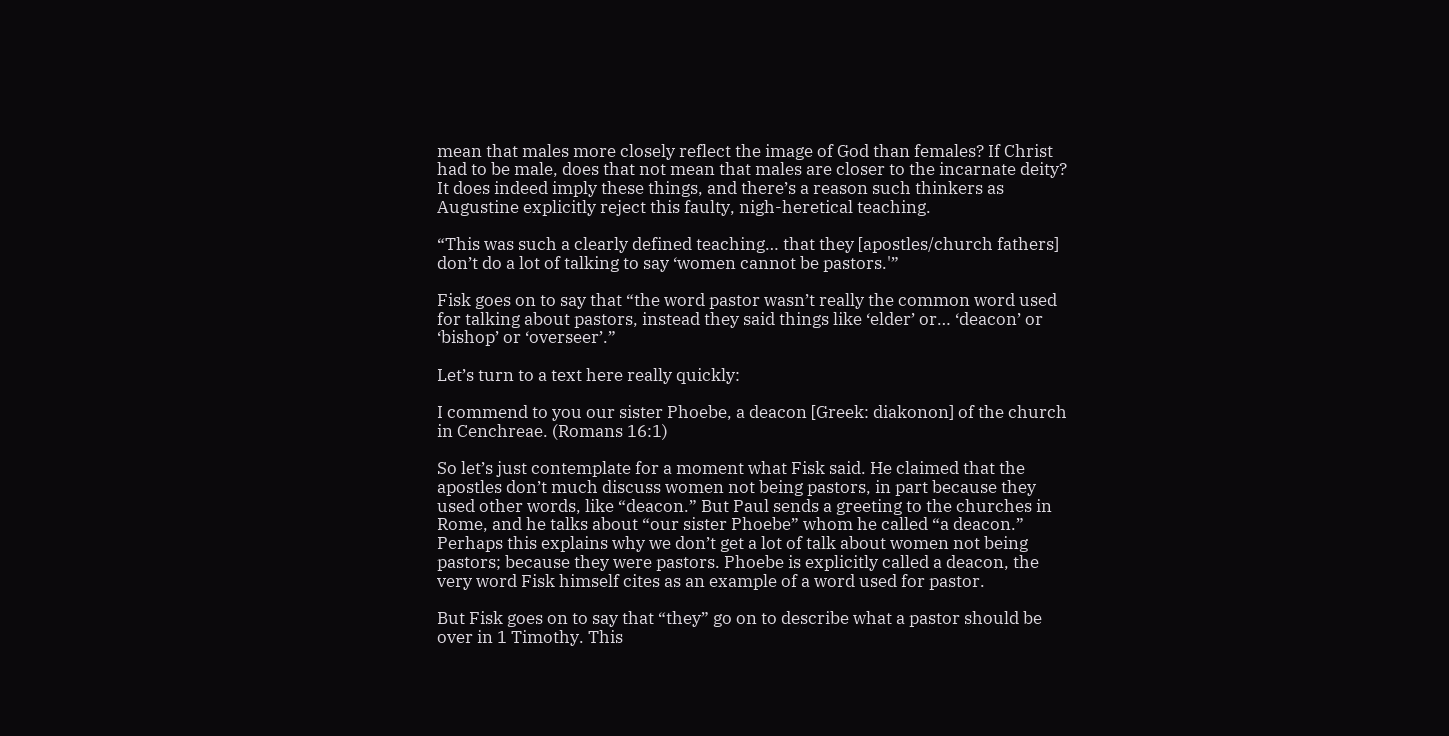mean that males more closely reflect the image of God than females? If Christ had to be male, does that not mean that males are closer to the incarnate deity? It does indeed imply these things, and there’s a reason such thinkers as Augustine explicitly reject this faulty, nigh-heretical teaching.

“This was such a clearly defined teaching… that they [apostles/church fathers] don’t do a lot of talking to say ‘women cannot be pastors.'”

Fisk goes on to say that “the word pastor wasn’t really the common word used for talking about pastors, instead they said things like ‘elder’ or… ‘deacon’ or ‘bishop’ or ‘overseer’.”

Let’s turn to a text here really quickly:

I commend to you our sister Phoebe, a deacon [Greek: diakonon] of the church in Cenchreae. (Romans 16:1)

So let’s just contemplate for a moment what Fisk said. He claimed that the apostles don’t much discuss women not being pastors, in part because they used other words, like “deacon.” But Paul sends a greeting to the churches in Rome, and he talks about “our sister Phoebe” whom he called “a deacon.” Perhaps this explains why we don’t get a lot of talk about women not being pastors; because they were pastors. Phoebe is explicitly called a deacon, the very word Fisk himself cites as an example of a word used for pastor.

But Fisk goes on to say that “they” go on to describe what a pastor should be over in 1 Timothy. This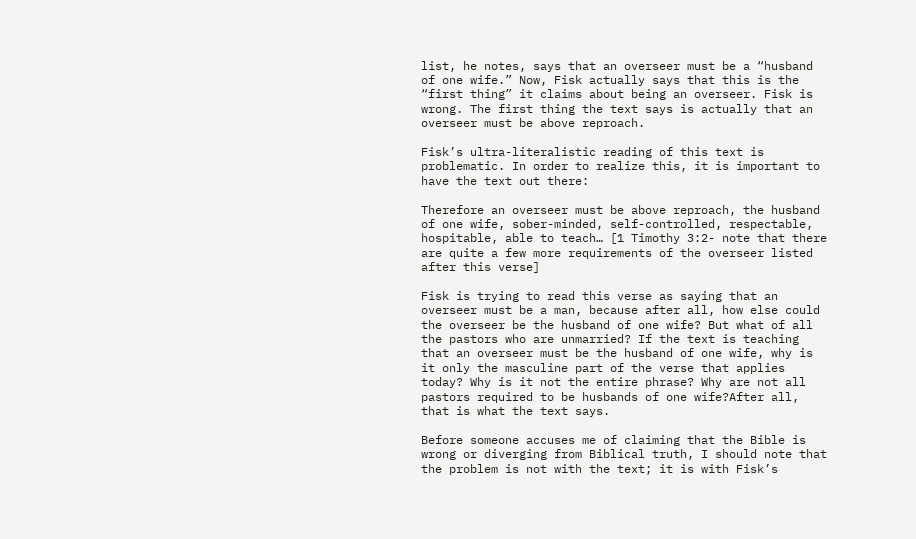list, he notes, says that an overseer must be a “husband of one wife.” Now, Fisk actually says that this is the “first thing” it claims about being an overseer. Fisk is wrong. The first thing the text says is actually that an overseer must be above reproach.

Fisk’s ultra-literalistic reading of this text is problematic. In order to realize this, it is important to have the text out there:

Therefore an overseer must be above reproach, the husband of one wife, sober-minded, self-controlled, respectable, hospitable, able to teach… [1 Timothy 3:2- note that there are quite a few more requirements of the overseer listed after this verse]

Fisk is trying to read this verse as saying that an overseer must be a man, because after all, how else could the overseer be the husband of one wife? But what of all the pastors who are unmarried? If the text is teaching that an overseer must be the husband of one wife, why is it only the masculine part of the verse that applies today? Why is it not the entire phrase? Why are not all pastors required to be husbands of one wife?After all, that is what the text says.

Before someone accuses me of claiming that the Bible is wrong or diverging from Biblical truth, I should note that the problem is not with the text; it is with Fisk’s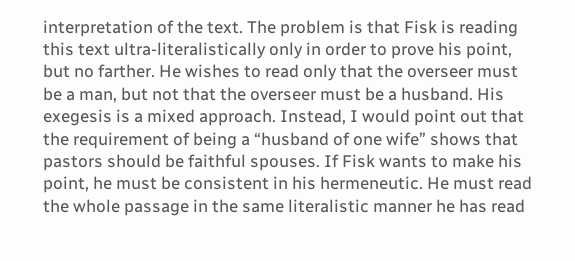interpretation of the text. The problem is that Fisk is reading this text ultra-literalistically only in order to prove his point, but no farther. He wishes to read only that the overseer must be a man, but not that the overseer must be a husband. His exegesis is a mixed approach. Instead, I would point out that the requirement of being a “husband of one wife” shows that pastors should be faithful spouses. If Fisk wants to make his point, he must be consistent in his hermeneutic. He must read the whole passage in the same literalistic manner he has read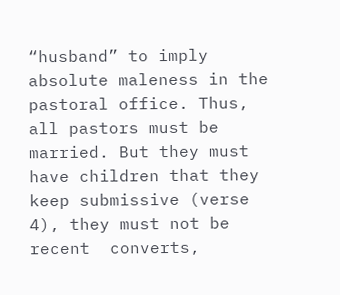“husband” to imply absolute maleness in the pastoral office. Thus, all pastors must be married. But they must have children that they keep submissive (verse 4), they must not be recent  converts,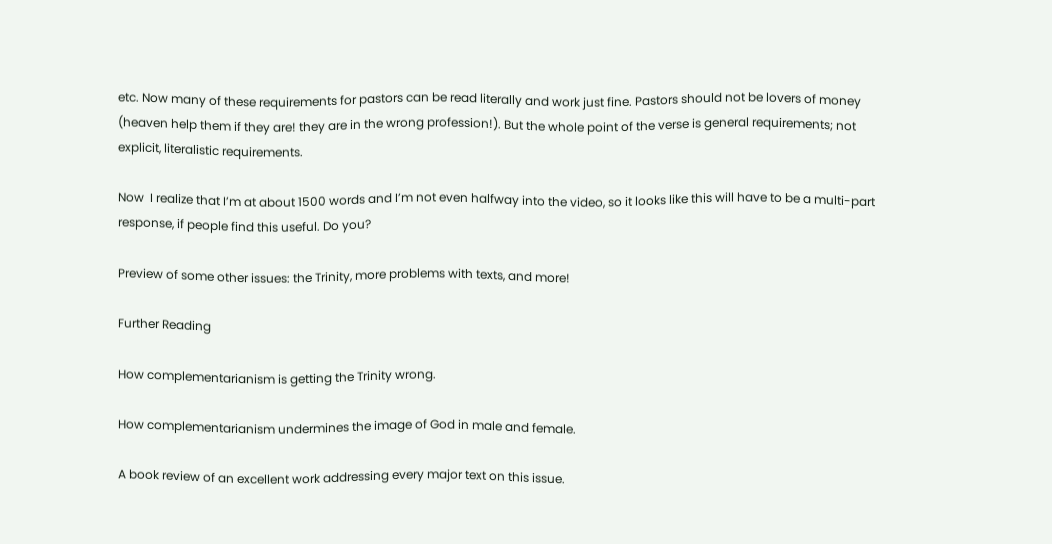etc. Now many of these requirements for pastors can be read literally and work just fine. Pastors should not be lovers of money (heaven help them if they are! they are in the wrong profession!). But the whole point of the verse is general requirements; not explicit, literalistic requirements.

Now  I realize that I’m at about 1500 words and I’m not even halfway into the video, so it looks like this will have to be a multi-part response, if people find this useful. Do you?

Preview of some other issues: the Trinity, more problems with texts, and more!

Further Reading

How complementarianism is getting the Trinity wrong.

How complementarianism undermines the image of God in male and female.

A book review of an excellent work addressing every major text on this issue.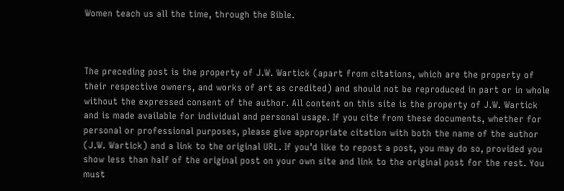Women teach us all the time, through the Bible.



The preceding post is the property of J.W. Wartick (apart from citations, which are the property of their respective owners, and works of art as credited) and should not be reproduced in part or in whole without the expressed consent of the author. All content on this site is the property of J.W. Wartick and is made available for individual and personal usage. If you cite from these documents, whether for personal or professional purposes, please give appropriate citation with both the name of the author (J.W. Wartick) and a link to the original URL. If you’d like to repost a post, you may do so, provided you show less than half of the original post on your own site and link to the original post for the rest. You must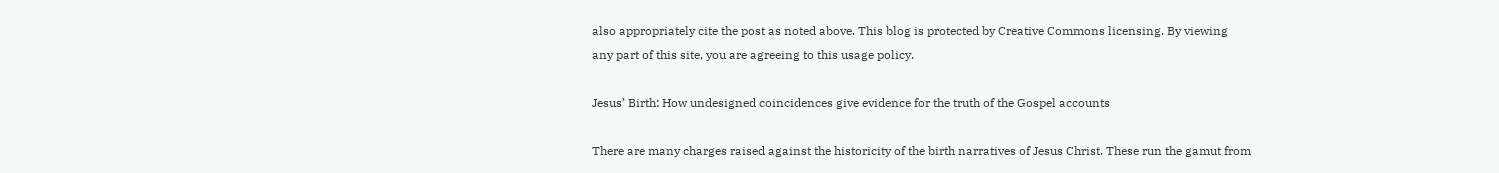also appropriately cite the post as noted above. This blog is protected by Creative Commons licensing. By viewing any part of this site, you are agreeing to this usage policy.

Jesus’ Birth: How undesigned coincidences give evidence for the truth of the Gospel accounts

There are many charges raised against the historicity of the birth narratives of Jesus Christ. These run the gamut from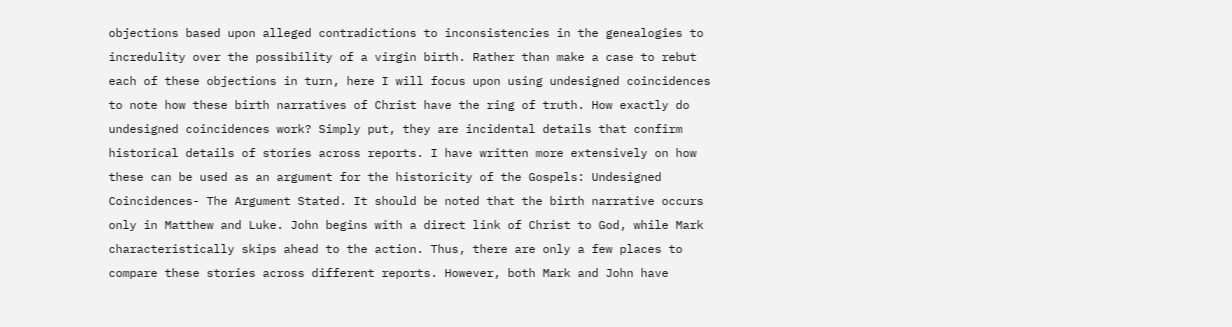objections based upon alleged contradictions to inconsistencies in the genealogies to incredulity over the possibility of a virgin birth. Rather than make a case to rebut each of these objections in turn, here I will focus upon using undesigned coincidences to note how these birth narratives of Christ have the ring of truth. How exactly do undesigned coincidences work? Simply put, they are incidental details that confirm historical details of stories across reports. I have written more extensively on how these can be used as an argument for the historicity of the Gospels: Undesigned Coincidences- The Argument Stated. It should be noted that the birth narrative occurs only in Matthew and Luke. John begins with a direct link of Christ to God, while Mark characteristically skips ahead to the action. Thus, there are only a few places to compare these stories across different reports. However, both Mark and John have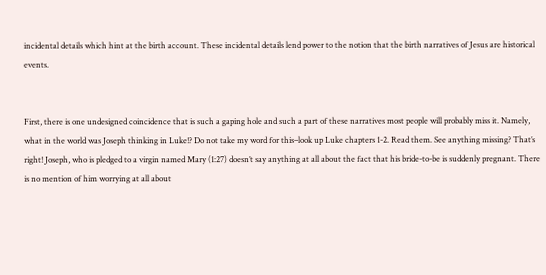incidental details which hint at the birth account. These incidental details lend power to the notion that the birth narratives of Jesus are historical events.


First, there is one undesigned coincidence that is such a gaping hole and such a part of these narratives most people will probably miss it. Namely, what in the world was Joseph thinking in Luke!? Do not take my word for this–look up Luke chapters 1-2. Read them. See anything missing? That’s right! Joseph, who is pledged to a virgin named Mary (1:27) doesn’t say anything at all about the fact that his bride-to-be is suddenly pregnant. There is no mention of him worrying at all about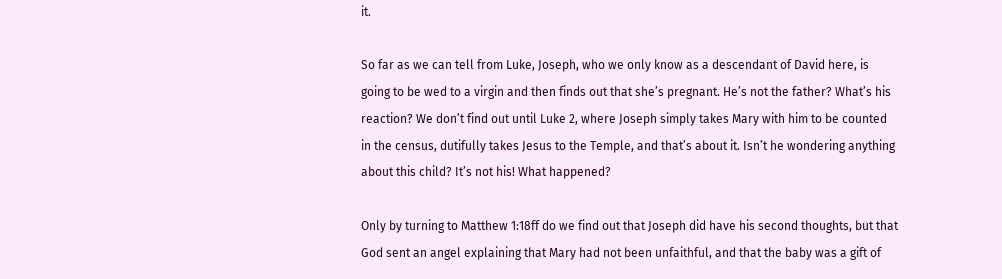it.

So far as we can tell from Luke, Joseph, who we only know as a descendant of David here, is going to be wed to a virgin and then finds out that she’s pregnant. He’s not the father? What’s his reaction? We don’t find out until Luke 2, where Joseph simply takes Mary with him to be counted in the census, dutifully takes Jesus to the Temple, and that’s about it. Isn’t he wondering anything about this child? It’s not his! What happened?

Only by turning to Matthew 1:18ff do we find out that Joseph did have his second thoughts, but that God sent an angel explaining that Mary had not been unfaithful, and that the baby was a gift of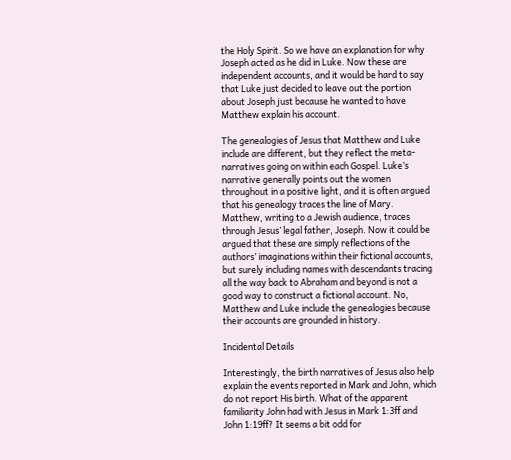the Holy Spirit. So we have an explanation for why Joseph acted as he did in Luke. Now these are independent accounts, and it would be hard to say that Luke just decided to leave out the portion about Joseph just because he wanted to have Matthew explain his account.

The genealogies of Jesus that Matthew and Luke include are different, but they reflect the meta-narratives going on within each Gospel. Luke’s narrative generally points out the women throughout in a positive light, and it is often argued that his genealogy traces the line of Mary. Matthew, writing to a Jewish audience, traces through Jesus’ legal father, Joseph. Now it could be argued that these are simply reflections of the authors’ imaginations within their fictional accounts, but surely including names with descendants tracing all the way back to Abraham and beyond is not a good way to construct a fictional account. No, Matthew and Luke include the genealogies because their accounts are grounded in history.

Incidental Details

Interestingly, the birth narratives of Jesus also help explain the events reported in Mark and John, which do not report His birth. What of the apparent familiarity John had with Jesus in Mark 1:3ff and John 1:19ff? It seems a bit odd for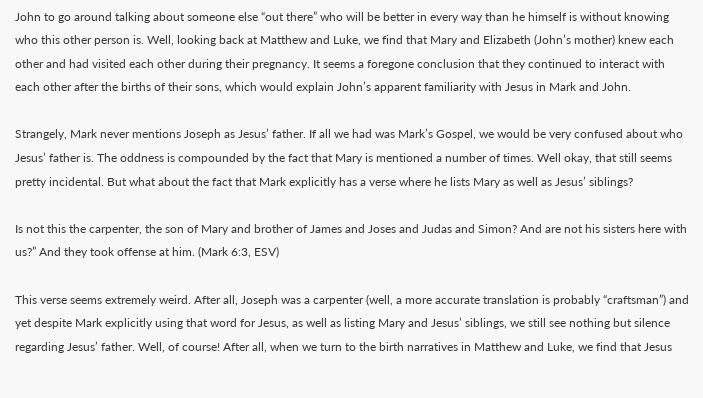John to go around talking about someone else “out there” who will be better in every way than he himself is without knowing who this other person is. Well, looking back at Matthew and Luke, we find that Mary and Elizabeth (John’s mother) knew each other and had visited each other during their pregnancy. It seems a foregone conclusion that they continued to interact with each other after the births of their sons, which would explain John’s apparent familiarity with Jesus in Mark and John.

Strangely, Mark never mentions Joseph as Jesus’ father. If all we had was Mark’s Gospel, we would be very confused about who Jesus’ father is. The oddness is compounded by the fact that Mary is mentioned a number of times. Well okay, that still seems pretty incidental. But what about the fact that Mark explicitly has a verse where he lists Mary as well as Jesus’ siblings?

Is not this the carpenter, the son of Mary and brother of James and Joses and Judas and Simon? And are not his sisters here with us?” And they took offense at him. (Mark 6:3, ESV)

This verse seems extremely weird. After all, Joseph was a carpenter (well, a more accurate translation is probably “craftsman”) and yet despite Mark explicitly using that word for Jesus, as well as listing Mary and Jesus’ siblings, we still see nothing but silence regarding Jesus’ father. Well, of course! After all, when we turn to the birth narratives in Matthew and Luke, we find that Jesus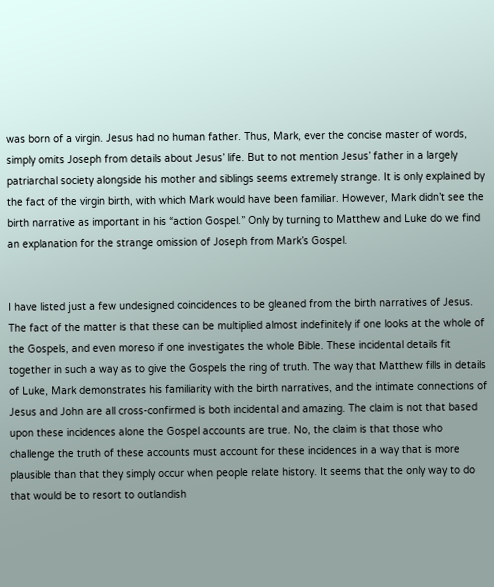was born of a virgin. Jesus had no human father. Thus, Mark, ever the concise master of words, simply omits Joseph from details about Jesus’ life. But to not mention Jesus’ father in a largely patriarchal society alongside his mother and siblings seems extremely strange. It is only explained by the fact of the virgin birth, with which Mark would have been familiar. However, Mark didn’t see the birth narrative as important in his “action Gospel.” Only by turning to Matthew and Luke do we find an explanation for the strange omission of Joseph from Mark’s Gospel.


I have listed just a few undesigned coincidences to be gleaned from the birth narratives of Jesus. The fact of the matter is that these can be multiplied almost indefinitely if one looks at the whole of the Gospels, and even moreso if one investigates the whole Bible. These incidental details fit together in such a way as to give the Gospels the ring of truth. The way that Matthew fills in details of Luke, Mark demonstrates his familiarity with the birth narratives, and the intimate connections of Jesus and John are all cross-confirmed is both incidental and amazing. The claim is not that based upon these incidences alone the Gospel accounts are true. No, the claim is that those who challenge the truth of these accounts must account for these incidences in a way that is more plausible than that they simply occur when people relate history. It seems that the only way to do that would be to resort to outlandish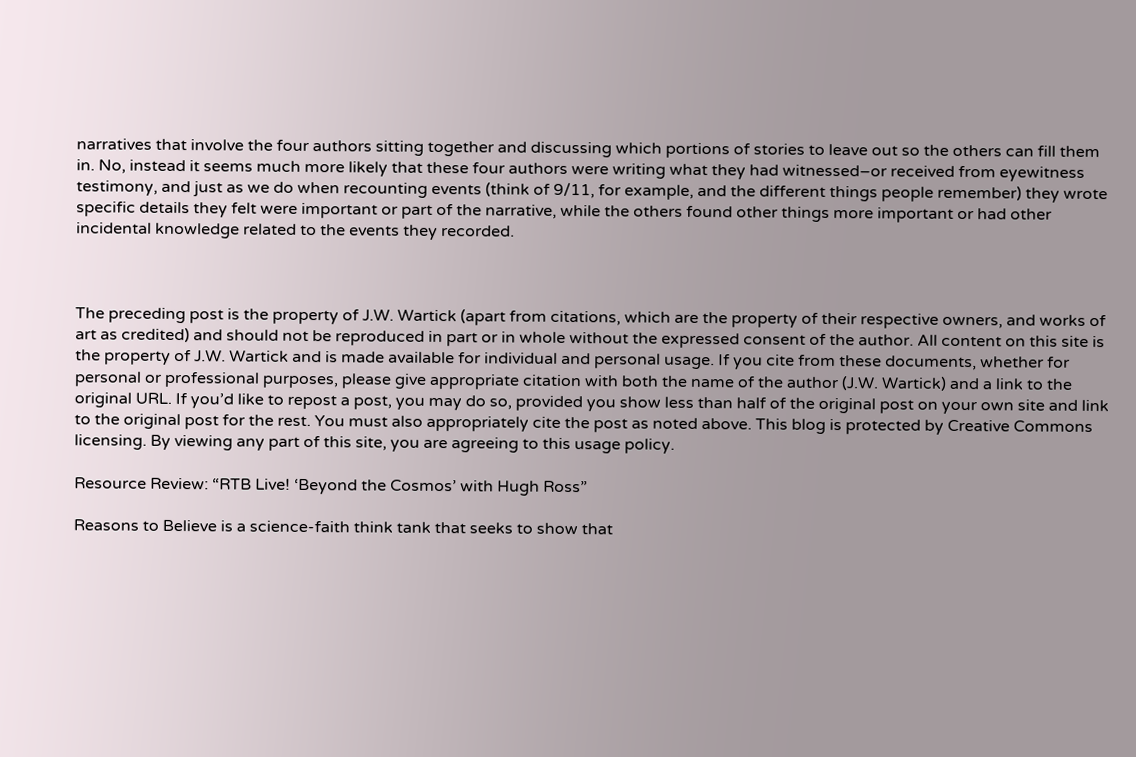narratives that involve the four authors sitting together and discussing which portions of stories to leave out so the others can fill them in. No, instead it seems much more likely that these four authors were writing what they had witnessed–or received from eyewitness testimony, and just as we do when recounting events (think of 9/11, for example, and the different things people remember) they wrote specific details they felt were important or part of the narrative, while the others found other things more important or had other incidental knowledge related to the events they recorded.



The preceding post is the property of J.W. Wartick (apart from citations, which are the property of their respective owners, and works of art as credited) and should not be reproduced in part or in whole without the expressed consent of the author. All content on this site is the property of J.W. Wartick and is made available for individual and personal usage. If you cite from these documents, whether for personal or professional purposes, please give appropriate citation with both the name of the author (J.W. Wartick) and a link to the original URL. If you’d like to repost a post, you may do so, provided you show less than half of the original post on your own site and link to the original post for the rest. You must also appropriately cite the post as noted above. This blog is protected by Creative Commons licensing. By viewing any part of this site, you are agreeing to this usage policy.

Resource Review: “RTB Live! ‘Beyond the Cosmos’ with Hugh Ross”

Reasons to Believe is a science-faith think tank that seeks to show that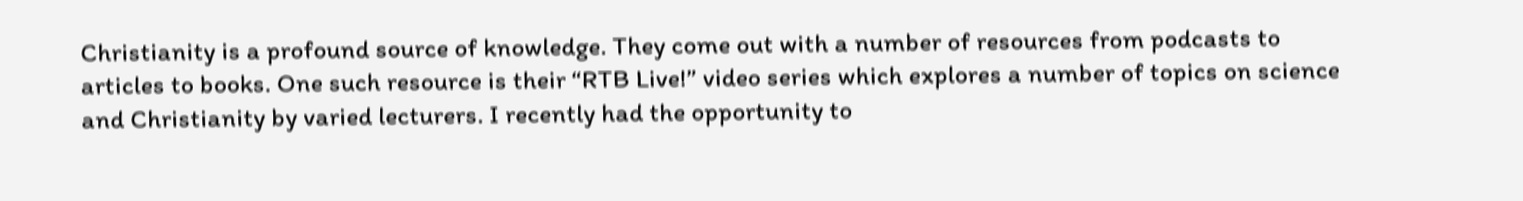Christianity is a profound source of knowledge. They come out with a number of resources from podcasts to articles to books. One such resource is their “RTB Live!” video series which explores a number of topics on science and Christianity by varied lecturers. I recently had the opportunity to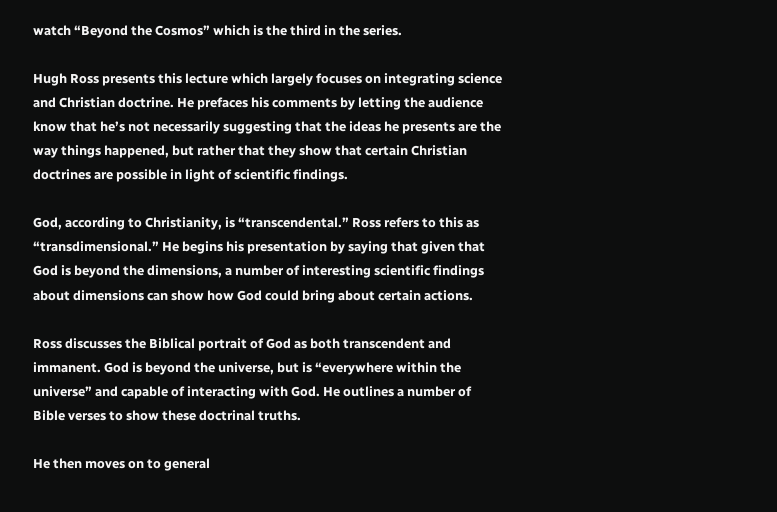watch “Beyond the Cosmos” which is the third in the series.

Hugh Ross presents this lecture which largely focuses on integrating science and Christian doctrine. He prefaces his comments by letting the audience know that he’s not necessarily suggesting that the ideas he presents are the way things happened, but rather that they show that certain Christian doctrines are possible in light of scientific findings.

God, according to Christianity, is “transcendental.” Ross refers to this as “transdimensional.” He begins his presentation by saying that given that God is beyond the dimensions, a number of interesting scientific findings about dimensions can show how God could bring about certain actions.

Ross discusses the Biblical portrait of God as both transcendent and immanent. God is beyond the universe, but is “everywhere within the universe” and capable of interacting with God. He outlines a number of Bible verses to show these doctrinal truths.

He then moves on to general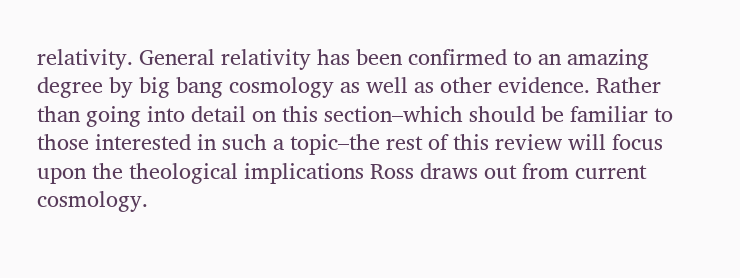relativity. General relativity has been confirmed to an amazing degree by big bang cosmology as well as other evidence. Rather than going into detail on this section–which should be familiar to those interested in such a topic–the rest of this review will focus upon the theological implications Ross draws out from current cosmology.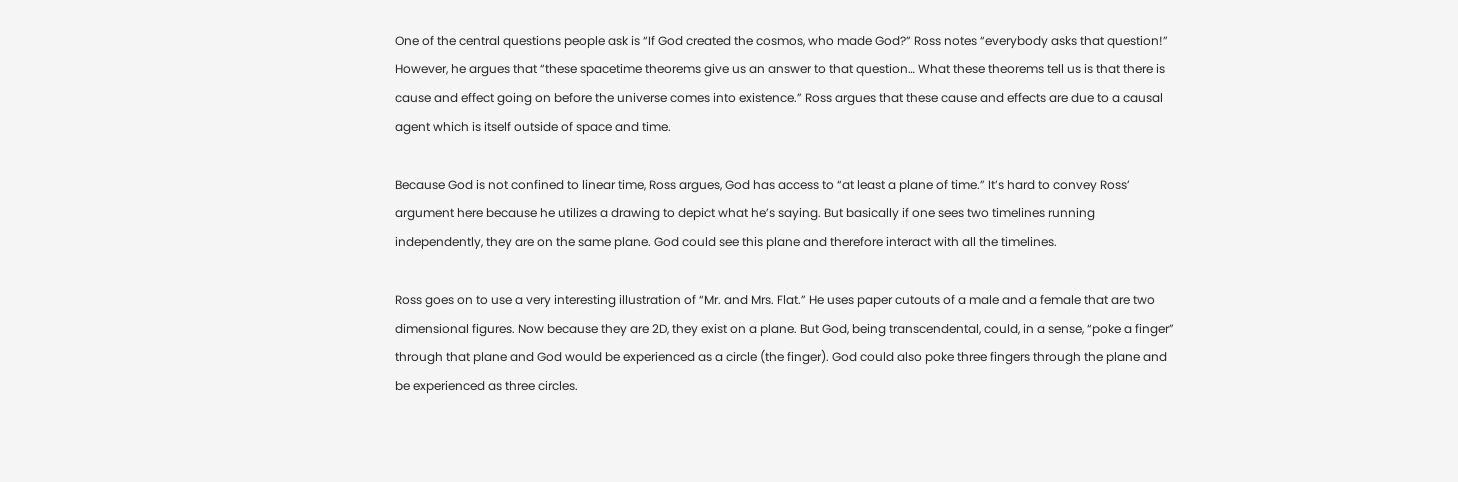One of the central questions people ask is “If God created the cosmos, who made God?” Ross notes “everybody asks that question!” However, he argues that “these spacetime theorems give us an answer to that question… What these theorems tell us is that there is cause and effect going on before the universe comes into existence.” Ross argues that these cause and effects are due to a causal agent which is itself outside of space and time.

Because God is not confined to linear time, Ross argues, God has access to “at least a plane of time.” It’s hard to convey Ross’ argument here because he utilizes a drawing to depict what he’s saying. But basically if one sees two timelines running independently, they are on the same plane. God could see this plane and therefore interact with all the timelines.

Ross goes on to use a very interesting illustration of “Mr. and Mrs. Flat.” He uses paper cutouts of a male and a female that are two dimensional figures. Now because they are 2D, they exist on a plane. But God, being transcendental, could, in a sense, “poke a finger” through that plane and God would be experienced as a circle (the finger). God could also poke three fingers through the plane and be experienced as three circles.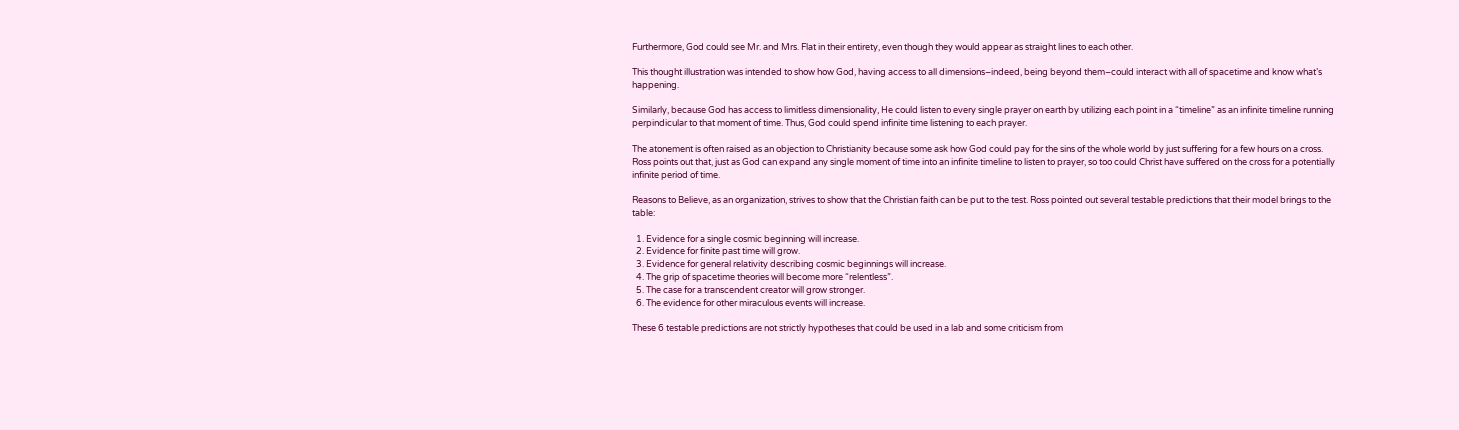Furthermore, God could see Mr. and Mrs. Flat in their entirety, even though they would appear as straight lines to each other.

This thought illustration was intended to show how God, having access to all dimensions–indeed, being beyond them–could interact with all of spacetime and know what’s happening.

Similarly, because God has access to limitless dimensionality, He could listen to every single prayer on earth by utilizing each point in a “timeline” as an infinite timeline running perpindicular to that moment of time. Thus, God could spend infinite time listening to each prayer.

The atonement is often raised as an objection to Christianity because some ask how God could pay for the sins of the whole world by just suffering for a few hours on a cross. Ross points out that, just as God can expand any single moment of time into an infinite timeline to listen to prayer, so too could Christ have suffered on the cross for a potentially infinite period of time.

Reasons to Believe, as an organization, strives to show that the Christian faith can be put to the test. Ross pointed out several testable predictions that their model brings to the table:

  1. Evidence for a single cosmic beginning will increase.
  2. Evidence for finite past time will grow.
  3. Evidence for general relativity describing cosmic beginnings will increase.
  4. The grip of spacetime theories will become more “relentless”.
  5. The case for a transcendent creator will grow stronger.
  6. The evidence for other miraculous events will increase.

These 6 testable predictions are not strictly hypotheses that could be used in a lab and some criticism from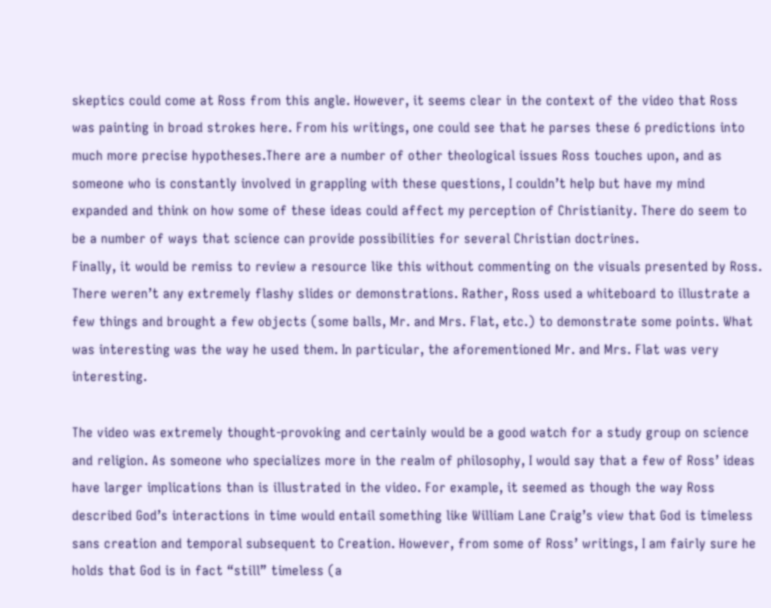skeptics could come at Ross from this angle. However, it seems clear in the context of the video that Ross was painting in broad strokes here. From his writings, one could see that he parses these 6 predictions into much more precise hypotheses.There are a number of other theological issues Ross touches upon, and as someone who is constantly involved in grappling with these questions, I couldn’t help but have my mind expanded and think on how some of these ideas could affect my perception of Christianity. There do seem to be a number of ways that science can provide possibilities for several Christian doctrines.
Finally, it would be remiss to review a resource like this without commenting on the visuals presented by Ross. There weren’t any extremely flashy slides or demonstrations. Rather, Ross used a whiteboard to illustrate a few things and brought a few objects (some balls, Mr. and Mrs. Flat, etc.) to demonstrate some points. What was interesting was the way he used them. In particular, the aforementioned Mr. and Mrs. Flat was very interesting.

The video was extremely thought-provoking and certainly would be a good watch for a study group on science and religion. As someone who specializes more in the realm of philosophy, I would say that a few of Ross’ ideas have larger implications than is illustrated in the video. For example, it seemed as though the way Ross described God’s interactions in time would entail something like William Lane Craig’s view that God is timeless sans creation and temporal subsequent to Creation. However, from some of Ross’ writings, I am fairly sure he holds that God is in fact “still” timeless (a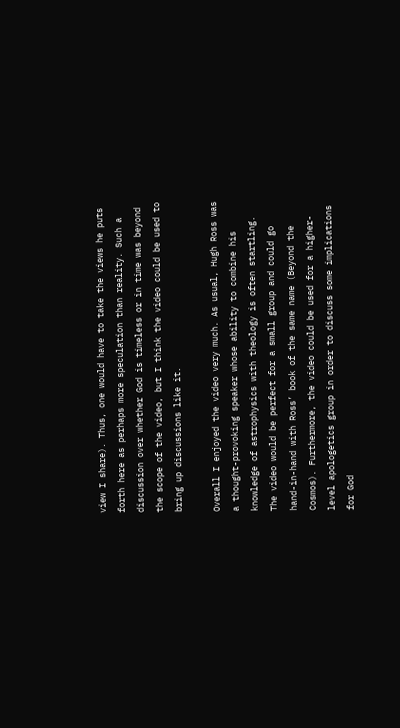view I share). Thus, one would have to take the views he puts forth here as perhaps more speculation than reality. Such a discussion over whether God is timeless or in time was beyond the scope of the video, but I think the video could be used to bring up discussions like it.

Overall I enjoyed the video very much. As usual, Hugh Ross was a thought-provoking speaker whose ability to combine his knowledge of astrophysics with theology is often startling. The video would be perfect for a small group and could go hand-in-hand with Ross’ book of the same name (Beyond the Cosmos). Furthermore, the video could be used for a higher-level apologetics group in order to discuss some implications for God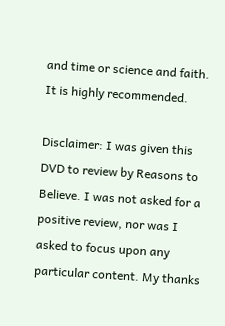and time or science and faith. It is highly recommended.

Disclaimer: I was given this DVD to review by Reasons to Believe. I was not asked for a positive review, nor was I asked to focus upon any particular content. My thanks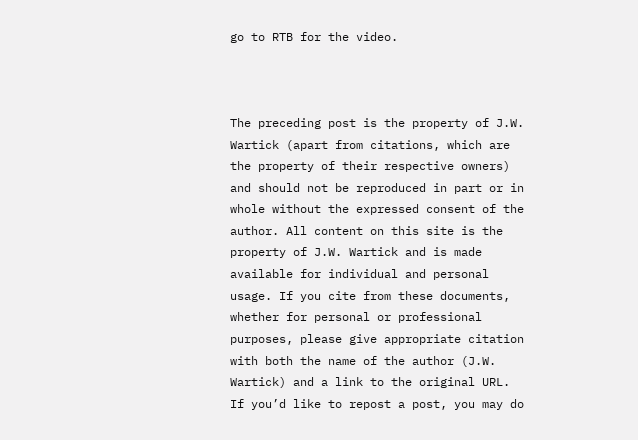go to RTB for the video.



The preceding post is the property of J.W. Wartick (apart from citations, which are the property of their respective owners) and should not be reproduced in part or in whole without the expressed consent of the author. All content on this site is the property of J.W. Wartick and is made available for individual and personal usage. If you cite from these documents, whether for personal or professional purposes, please give appropriate citation with both the name of the author (J.W. Wartick) and a link to the original URL. If you’d like to repost a post, you may do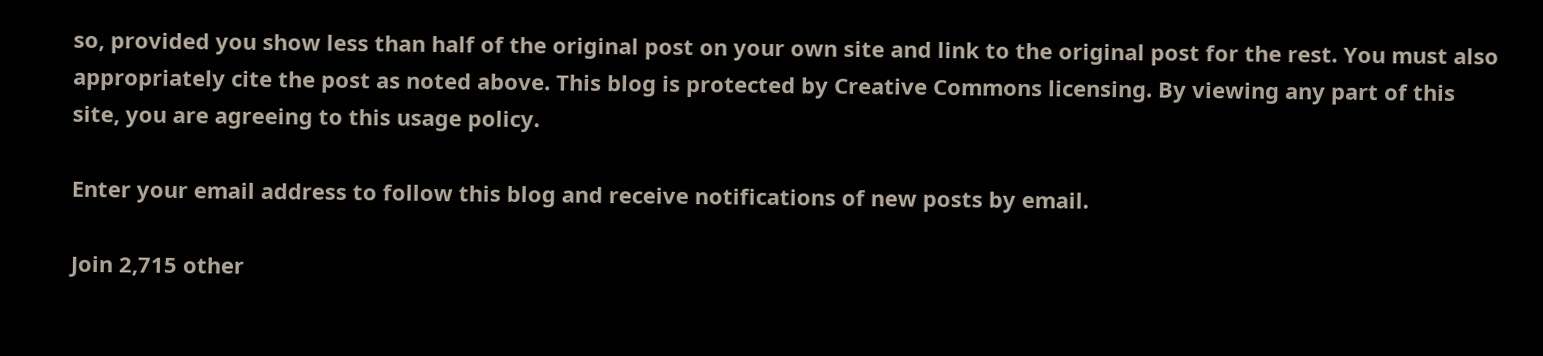so, provided you show less than half of the original post on your own site and link to the original post for the rest. You must also appropriately cite the post as noted above. This blog is protected by Creative Commons licensing. By viewing any part of this site, you are agreeing to this usage policy.

Enter your email address to follow this blog and receive notifications of new posts by email.

Join 2,715 other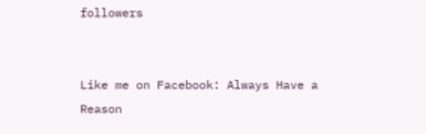followers


Like me on Facebook: Always Have a Reason